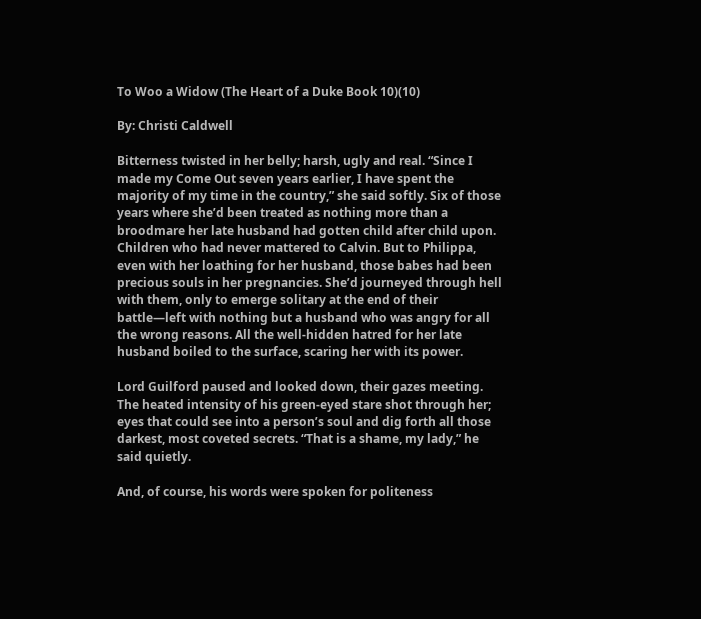To Woo a Widow (The Heart of a Duke Book 10)(10)

By: Christi Caldwell

Bitterness twisted in her belly; harsh, ugly and real. “Since I made my Come Out seven years earlier, I have spent the majority of my time in the country,” she said softly. Six of those years where she’d been treated as nothing more than a broodmare her late husband had gotten child after child upon. Children who had never mattered to Calvin. But to Philippa, even with her loathing for her husband, those babes had been precious souls in her pregnancies. She’d journeyed through hell with them, only to emerge solitary at the end of their battle—left with nothing but a husband who was angry for all the wrong reasons. All the well-hidden hatred for her late husband boiled to the surface, scaring her with its power.

Lord Guilford paused and looked down, their gazes meeting. The heated intensity of his green-eyed stare shot through her; eyes that could see into a person’s soul and dig forth all those darkest, most coveted secrets. “That is a shame, my lady,” he said quietly.

And, of course, his words were spoken for politeness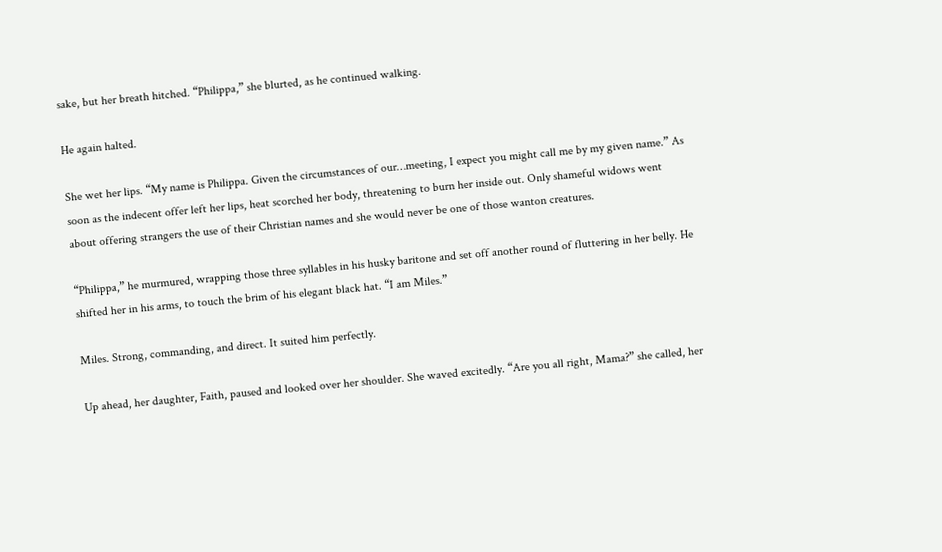sake, but her breath hitched. “Philippa,” she blurted, as he continued walking.

He again halted.

She wet her lips. “My name is Philippa. Given the circumstances of our…meeting, I expect you might call me by my given name.” As soon as the indecent offer left her lips, heat scorched her body, threatening to burn her inside out. Only shameful widows went about offering strangers the use of their Christian names and she would never be one of those wanton creatures.

“Philippa,” he murmured, wrapping those three syllables in his husky baritone and set off another round of fluttering in her belly. He shifted her in his arms, to touch the brim of his elegant black hat. “I am Miles.”

Miles. Strong, commanding, and direct. It suited him perfectly.

Up ahead, her daughter, Faith, paused and looked over her shoulder. She waved excitedly. “Are you all right, Mama?” she called, her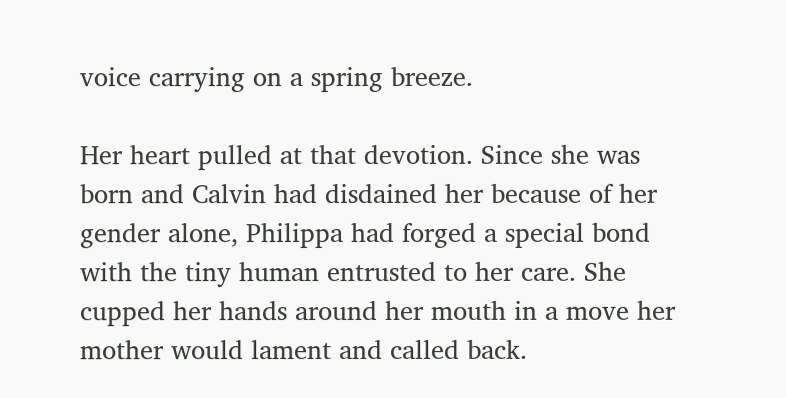voice carrying on a spring breeze.

Her heart pulled at that devotion. Since she was born and Calvin had disdained her because of her gender alone, Philippa had forged a special bond with the tiny human entrusted to her care. She cupped her hands around her mouth in a move her mother would lament and called back.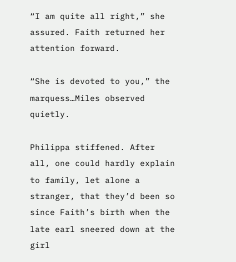“I am quite all right,” she assured. Faith returned her attention forward.

“She is devoted to you,” the marquess…Miles observed quietly.

Philippa stiffened. After all, one could hardly explain to family, let alone a stranger, that they’d been so since Faith’s birth when the late earl sneered down at the girl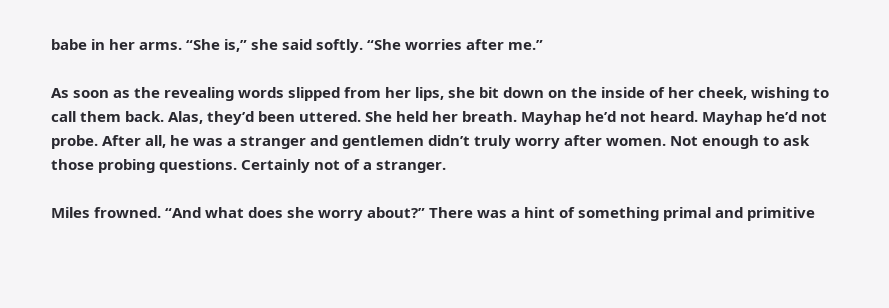babe in her arms. “She is,” she said softly. “She worries after me.”

As soon as the revealing words slipped from her lips, she bit down on the inside of her cheek, wishing to call them back. Alas, they’d been uttered. She held her breath. Mayhap he’d not heard. Mayhap he’d not probe. After all, he was a stranger and gentlemen didn’t truly worry after women. Not enough to ask those probing questions. Certainly not of a stranger.

Miles frowned. “And what does she worry about?” There was a hint of something primal and primitive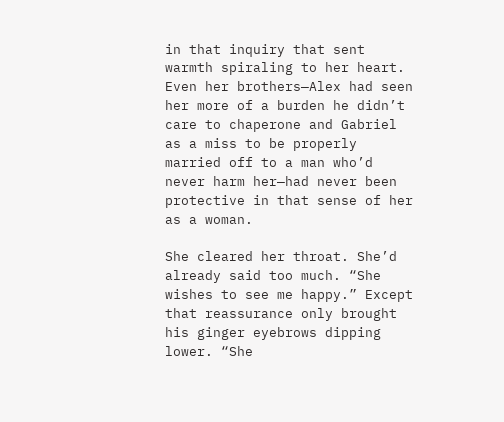in that inquiry that sent warmth spiraling to her heart. Even her brothers—Alex had seen her more of a burden he didn’t care to chaperone and Gabriel as a miss to be properly married off to a man who’d never harm her—had never been protective in that sense of her as a woman.

She cleared her throat. She’d already said too much. “She wishes to see me happy.” Except that reassurance only brought his ginger eyebrows dipping lower. “She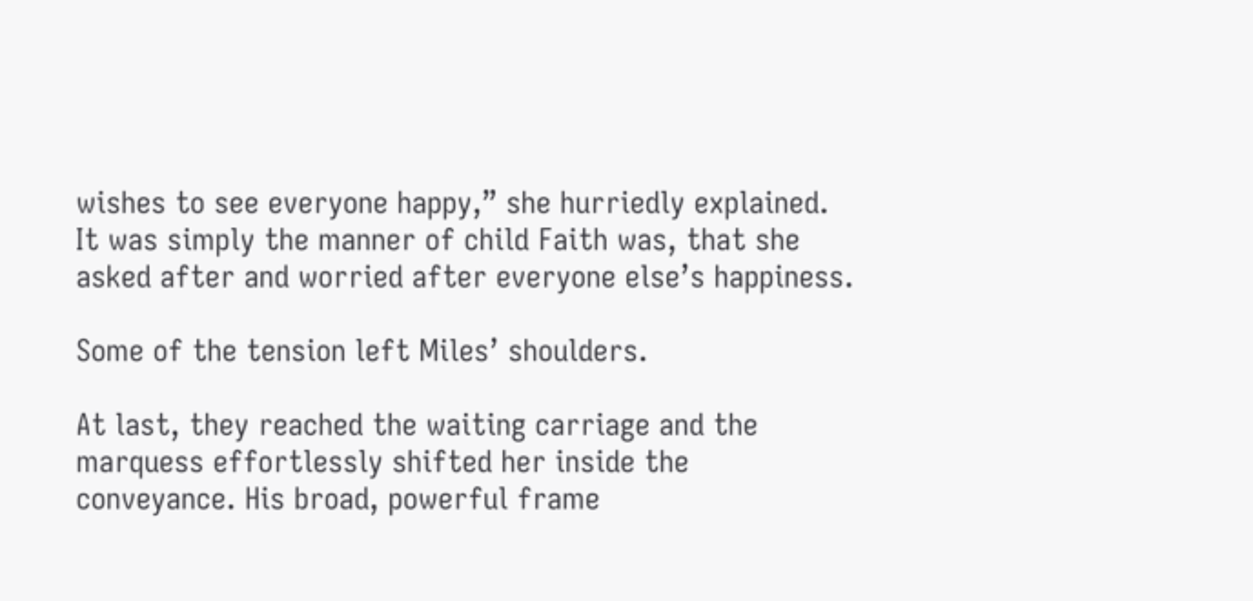wishes to see everyone happy,” she hurriedly explained. It was simply the manner of child Faith was, that she asked after and worried after everyone else’s happiness.

Some of the tension left Miles’ shoulders.

At last, they reached the waiting carriage and the marquess effortlessly shifted her inside the conveyance. His broad, powerful frame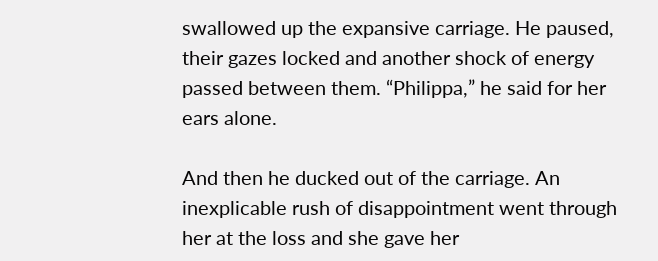swallowed up the expansive carriage. He paused, their gazes locked and another shock of energy passed between them. “Philippa,” he said for her ears alone.

And then he ducked out of the carriage. An inexplicable rush of disappointment went through her at the loss and she gave her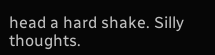head a hard shake. Silly thoughts.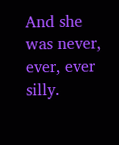And she was never, ever, ever silly.